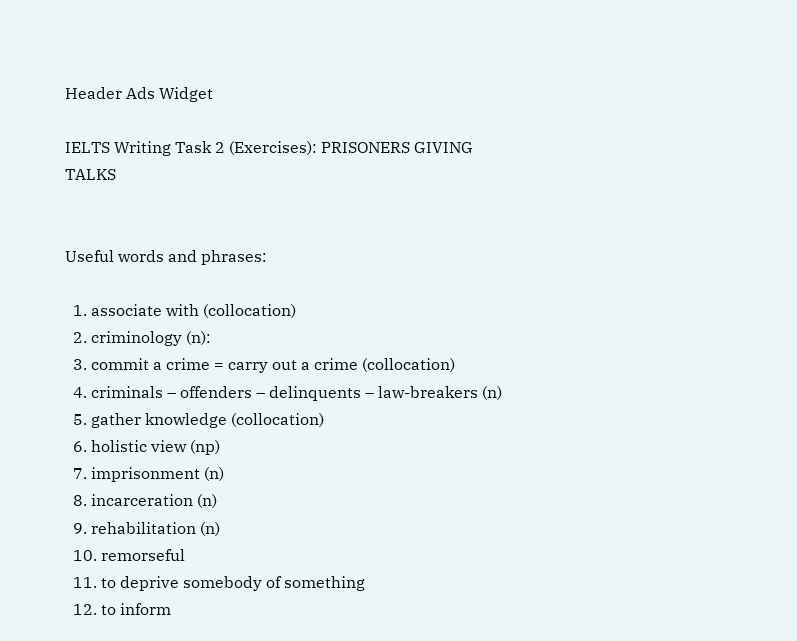Header Ads Widget

IELTS Writing Task 2 (Exercises): PRISONERS GIVING TALKS


Useful words and phrases:

  1. associate with (collocation)
  2. criminology (n):
  3. commit a crime = carry out a crime (collocation)
  4. criminals – offenders – delinquents – law-breakers (n)
  5. gather knowledge (collocation)
  6. holistic view (np)
  7. imprisonment (n)
  8. incarceration (n)
  9. rehabilitation (n)
  10. remorseful
  11. to deprive somebody of something
  12. to inform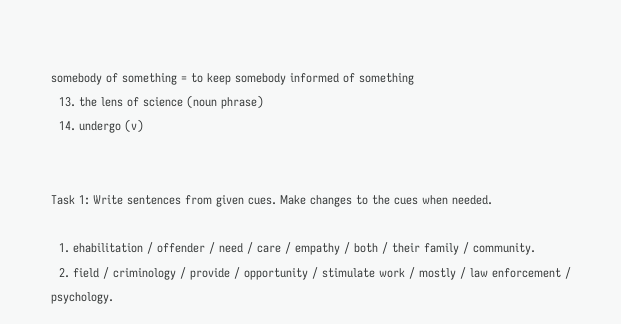somebody of something = to keep somebody informed of something
  13. the lens of science (noun phrase)
  14. undergo (v)


Task 1: Write sentences from given cues. Make changes to the cues when needed.

  1. ehabilitation / offender / need / care / empathy / both / their family / community.
  2. field / criminology / provide / opportunity / stimulate work / mostly / law enforcement / psychology.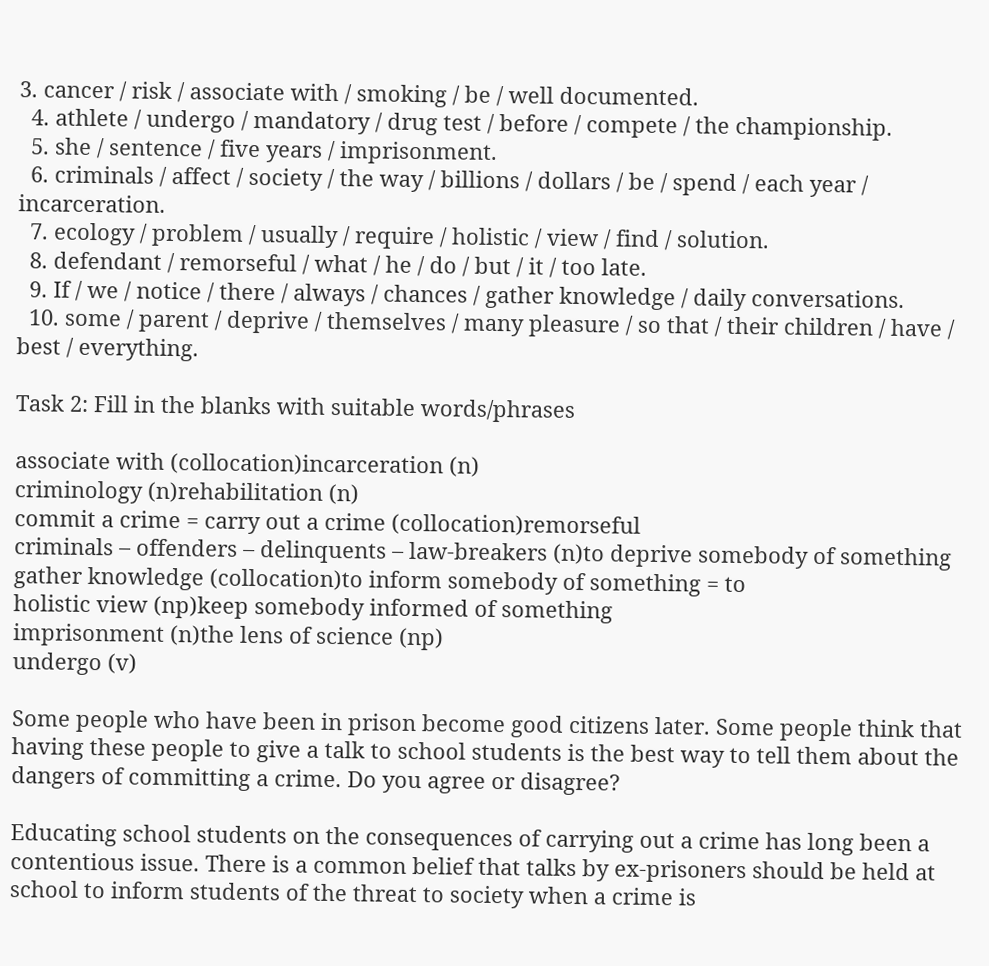3. cancer / risk / associate with / smoking / be / well documented.
  4. athlete / undergo / mandatory / drug test / before / compete / the championship.
  5. she / sentence / five years / imprisonment.
  6. criminals / affect / society / the way / billions / dollars / be / spend / each year / incarceration.
  7. ecology / problem / usually / require / holistic / view / find / solution.
  8. defendant / remorseful / what / he / do / but / it / too late.
  9. If / we / notice / there / always / chances / gather knowledge / daily conversations.
  10. some / parent / deprive / themselves / many pleasure / so that / their children / have / best / everything.

Task 2: Fill in the blanks with suitable words/phrases

associate with (collocation)incarceration (n)
criminology (n)rehabilitation (n)
commit a crime = carry out a crime (collocation)remorseful
criminals – offenders – delinquents – law-breakers (n)to deprive somebody of something
gather knowledge (collocation)to inform somebody of something = to
holistic view (np)keep somebody informed of something
imprisonment (n)the lens of science (np)
undergo (v)

Some people who have been in prison become good citizens later. Some people think that having these people to give a talk to school students is the best way to tell them about the dangers of committing a crime. Do you agree or disagree?

Educating school students on the consequences of carrying out a crime has long been a contentious issue. There is a common belief that talks by ex-prisoners should be held at school to inform students of the threat to society when a crime is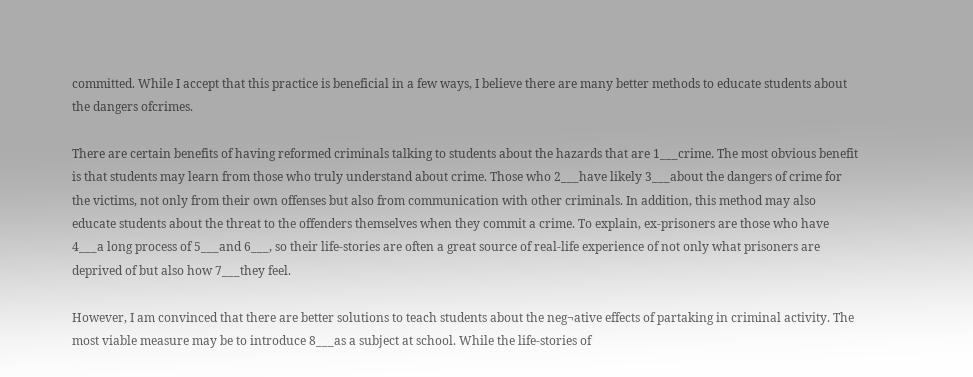committed. While I accept that this practice is beneficial in a few ways, I believe there are many better methods to educate students about the dangers ofcrimes.

There are certain benefits of having reformed criminals talking to students about the hazards that are 1___crime. The most obvious benefit is that students may learn from those who truly understand about crime. Those who 2___have likely 3___about the dangers of crime for the victims, not only from their own offenses but also from communication with other criminals. In addition, this method may also educate students about the threat to the offenders themselves when they commit a crime. To explain, ex-prisoners are those who have 4___a long process of 5___and 6___, so their life-stories are often a great source of real-life experience of not only what prisoners are deprived of but also how 7___they feel.

However, I am convinced that there are better solutions to teach students about the neg¬ative effects of partaking in criminal activity. The most viable measure may be to introduce 8___as a subject at school. While the life-stories of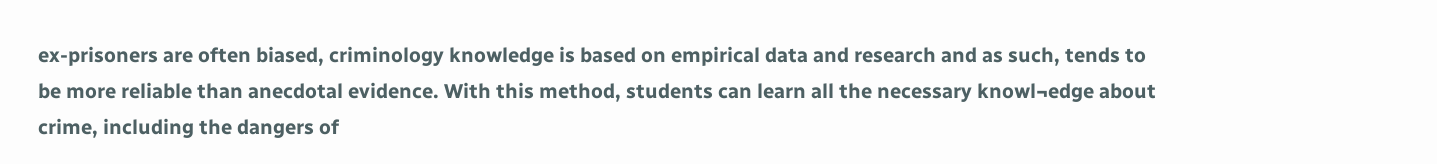ex-prisoners are often biased, criminology knowledge is based on empirical data and research and as such, tends to be more reliable than anecdotal evidence. With this method, students can learn all the necessary knowl¬edge about crime, including the dangers of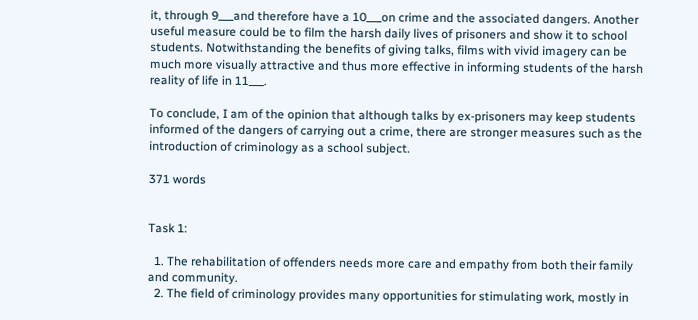it, through 9___and therefore have a 10___on crime and the associated dangers. Another useful measure could be to film the harsh daily lives of prisoners and show it to school students. Notwithstanding the benefits of giving talks, films with vivid imagery can be much more visually attractive and thus more effective in informing students of the harsh reality of life in 11___.

To conclude, I am of the opinion that although talks by ex-prisoners may keep students informed of the dangers of carrying out a crime, there are stronger measures such as the introduction of criminology as a school subject.

371 words


Task 1:

  1. The rehabilitation of offenders needs more care and empathy from both their family and community.
  2. The field of criminology provides many opportunities for stimulating work, mostly in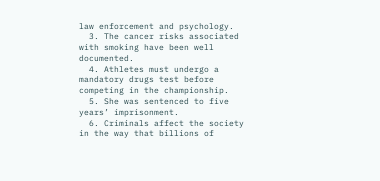law enforcement and psychology.
  3. The cancer risks associated with smoking have been well documented.
  4. Athletes must undergo a mandatory drugs test before competing in the championship.
  5. She was sentenced to five years’ imprisonment.
  6. Criminals affect the society in the way that billions of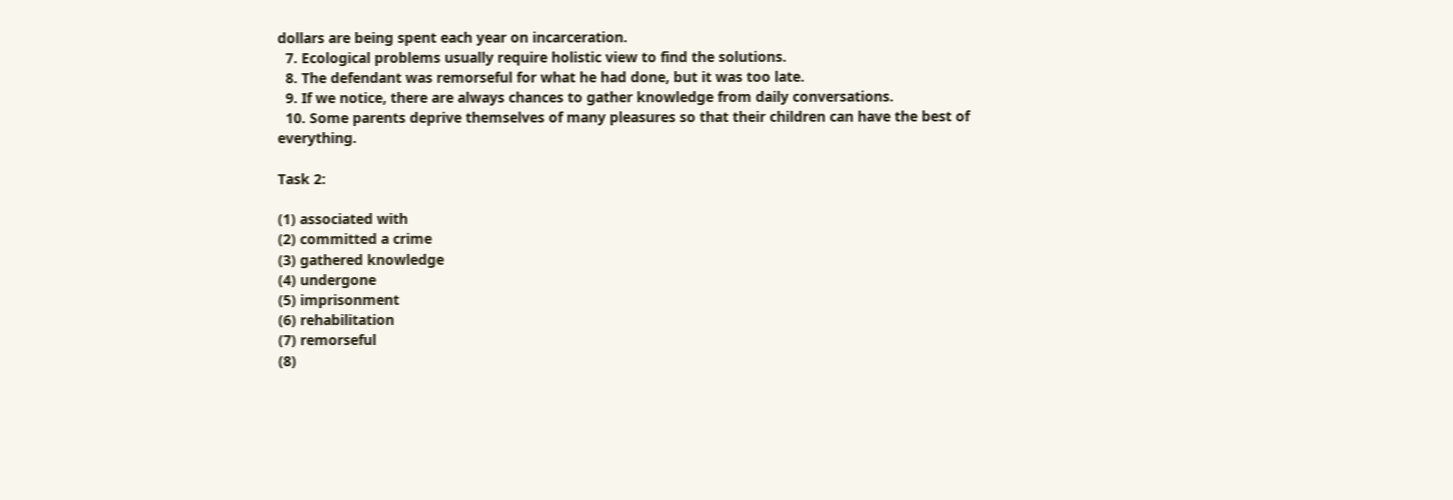dollars are being spent each year on incarceration.
  7. Ecological problems usually require holistic view to find the solutions.
  8. The defendant was remorseful for what he had done, but it was too late.
  9. If we notice, there are always chances to gather knowledge from daily conversations.
  10. Some parents deprive themselves of many pleasures so that their children can have the best of everything.

Task 2:

(1) associated with
(2) committed a crime
(3) gathered knowledge
(4) undergone
(5) imprisonment
(6) rehabilitation
(7) remorseful
(8)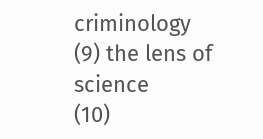criminology
(9) the lens of science
(10)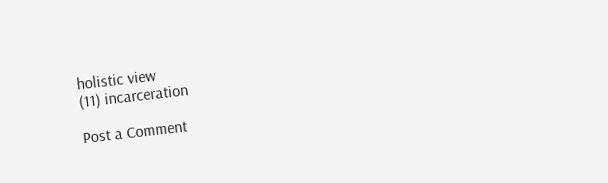holistic view
(11) incarceration

Post a Comment